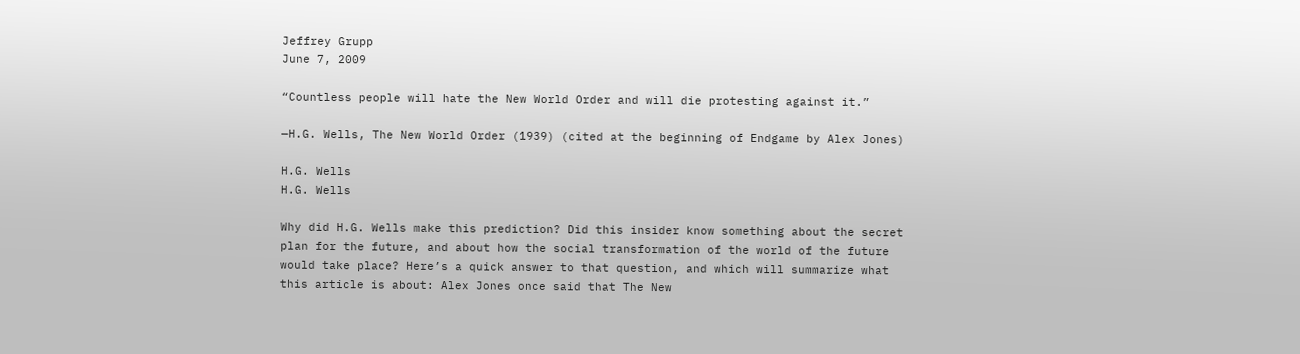Jeffrey Grupp
June 7, 2009

“Countless people will hate the New World Order and will die protesting against it.”

—H.G. Wells, The New World Order (1939) (cited at the beginning of Endgame by Alex Jones)

H.G. Wells
H.G. Wells

Why did H.G. Wells make this prediction? Did this insider know something about the secret plan for the future, and about how the social transformation of the world of the future would take place? Here’s a quick answer to that question, and which will summarize what this article is about: Alex Jones once said that The New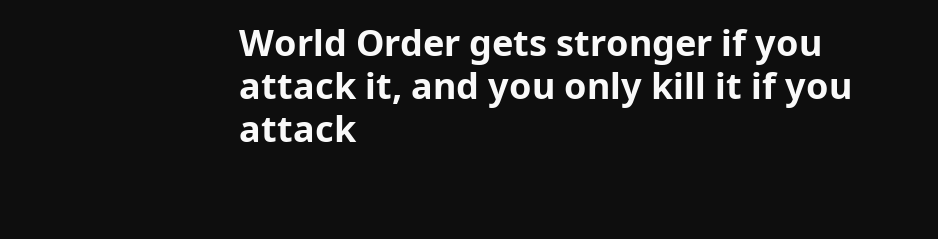World Order gets stronger if you attack it, and you only kill it if you attack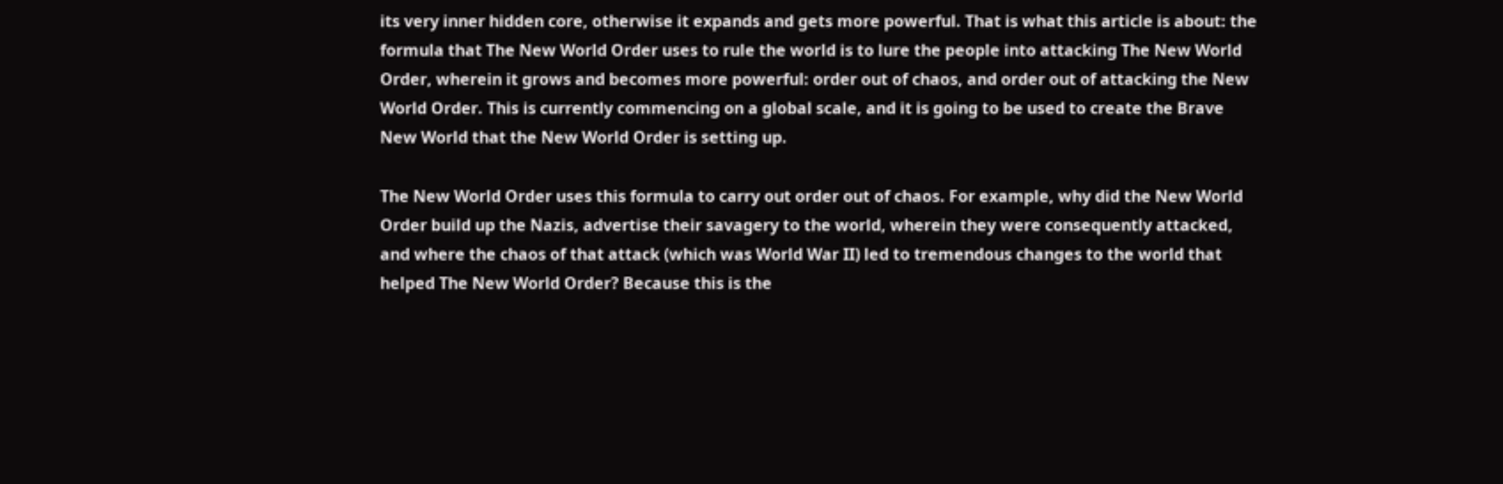its very inner hidden core, otherwise it expands and gets more powerful. That is what this article is about: the formula that The New World Order uses to rule the world is to lure the people into attacking The New World Order, wherein it grows and becomes more powerful: order out of chaos, and order out of attacking the New World Order. This is currently commencing on a global scale, and it is going to be used to create the Brave New World that the New World Order is setting up.

The New World Order uses this formula to carry out order out of chaos. For example, why did the New World Order build up the Nazis, advertise their savagery to the world, wherein they were consequently attacked, and where the chaos of that attack (which was World War II) led to tremendous changes to the world that helped The New World Order? Because this is the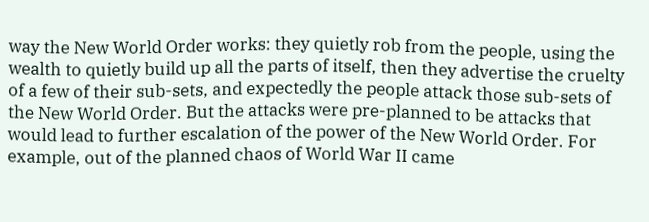way the New World Order works: they quietly rob from the people, using the wealth to quietly build up all the parts of itself, then they advertise the cruelty of a few of their sub-sets, and expectedly the people attack those sub-sets of the New World Order. But the attacks were pre-planned to be attacks that would lead to further escalation of the power of the New World Order. For example, out of the planned chaos of World War II came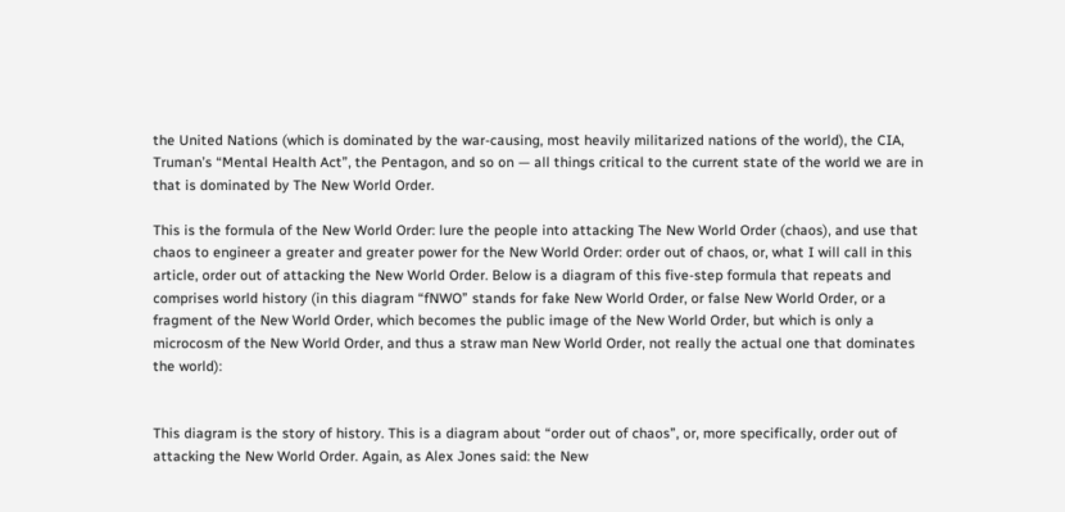the United Nations (which is dominated by the war-causing, most heavily militarized nations of the world), the CIA, Truman’s “Mental Health Act”, the Pentagon, and so on — all things critical to the current state of the world we are in that is dominated by The New World Order.

This is the formula of the New World Order: lure the people into attacking The New World Order (chaos), and use that chaos to engineer a greater and greater power for the New World Order: order out of chaos, or, what I will call in this article, order out of attacking the New World Order. Below is a diagram of this five-step formula that repeats and comprises world history (in this diagram “fNWO” stands for fake New World Order, or false New World Order, or a fragment of the New World Order, which becomes the public image of the New World Order, but which is only a microcosm of the New World Order, and thus a straw man New World Order, not really the actual one that dominates the world):


This diagram is the story of history. This is a diagram about “order out of chaos”, or, more specifically, order out of attacking the New World Order. Again, as Alex Jones said: the New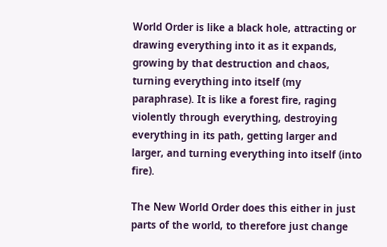World Order is like a black hole, attracting or drawing everything into it as it expands, growing by that destruction and chaos, turning everything into itself (my paraphrase). It is like a forest fire, raging violently through everything, destroying everything in its path, getting larger and larger, and turning everything into itself (into fire).

The New World Order does this either in just parts of the world, to therefore just change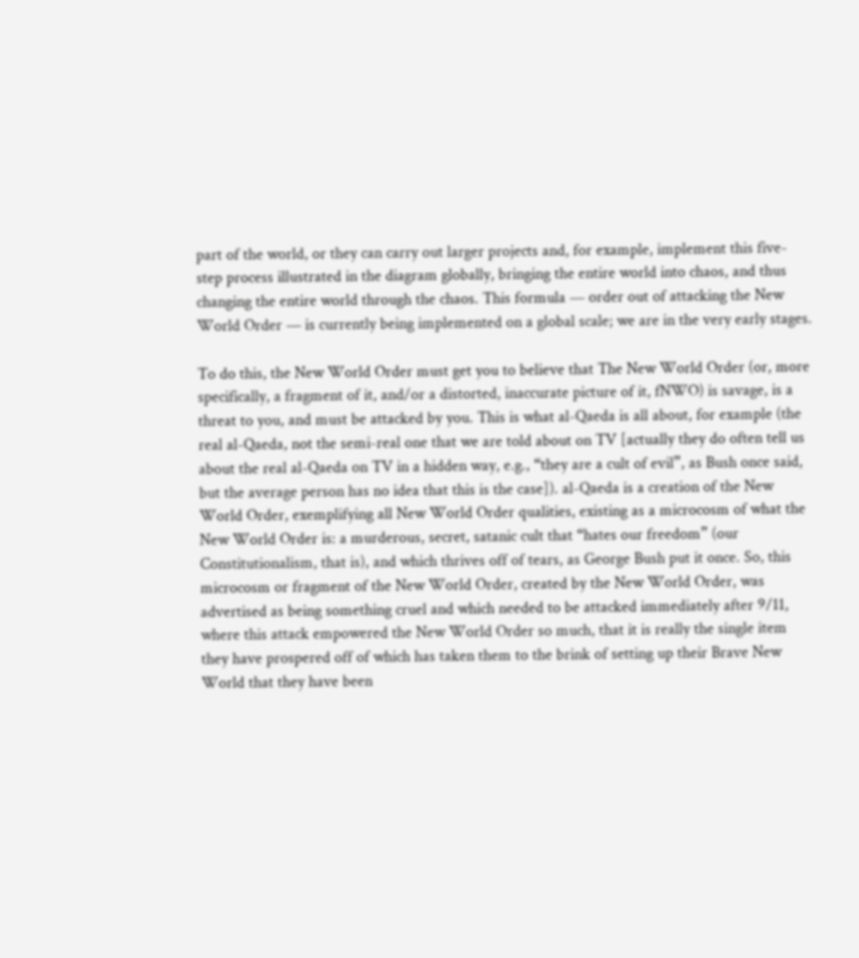part of the world, or they can carry out larger projects and, for example, implement this five-step process illustrated in the diagram globally, bringing the entire world into chaos, and thus changing the entire world through the chaos. This formula — order out of attacking the New World Order — is currently being implemented on a global scale; we are in the very early stages.

To do this, the New World Order must get you to believe that The New World Order (or, more specifically, a fragment of it, and/or a distorted, inaccurate picture of it, fNWO) is savage, is a threat to you, and must be attacked by you. This is what al-Qaeda is all about, for example (the real al-Qaeda, not the semi-real one that we are told about on TV [actually they do often tell us about the real al-Qaeda on TV in a hidden way, e.g., “they are a cult of evil”, as Bush once said, but the average person has no idea that this is the case]). al-Qaeda is a creation of the New World Order, exemplifying all New World Order qualities, existing as a microcosm of what the New World Order is: a murderous, secret, satanic cult that “hates our freedom” (our Constitutionalism, that is), and which thrives off of tears, as George Bush put it once. So, this microcosm or fragment of the New World Order, created by the New World Order, was advertised as being something cruel and which needed to be attacked immediately after 9/11, where this attack empowered the New World Order so much, that it is really the single item they have prospered off of which has taken them to the brink of setting up their Brave New World that they have been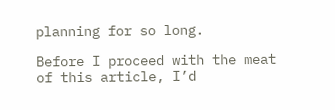planning for so long.

Before I proceed with the meat of this article, I’d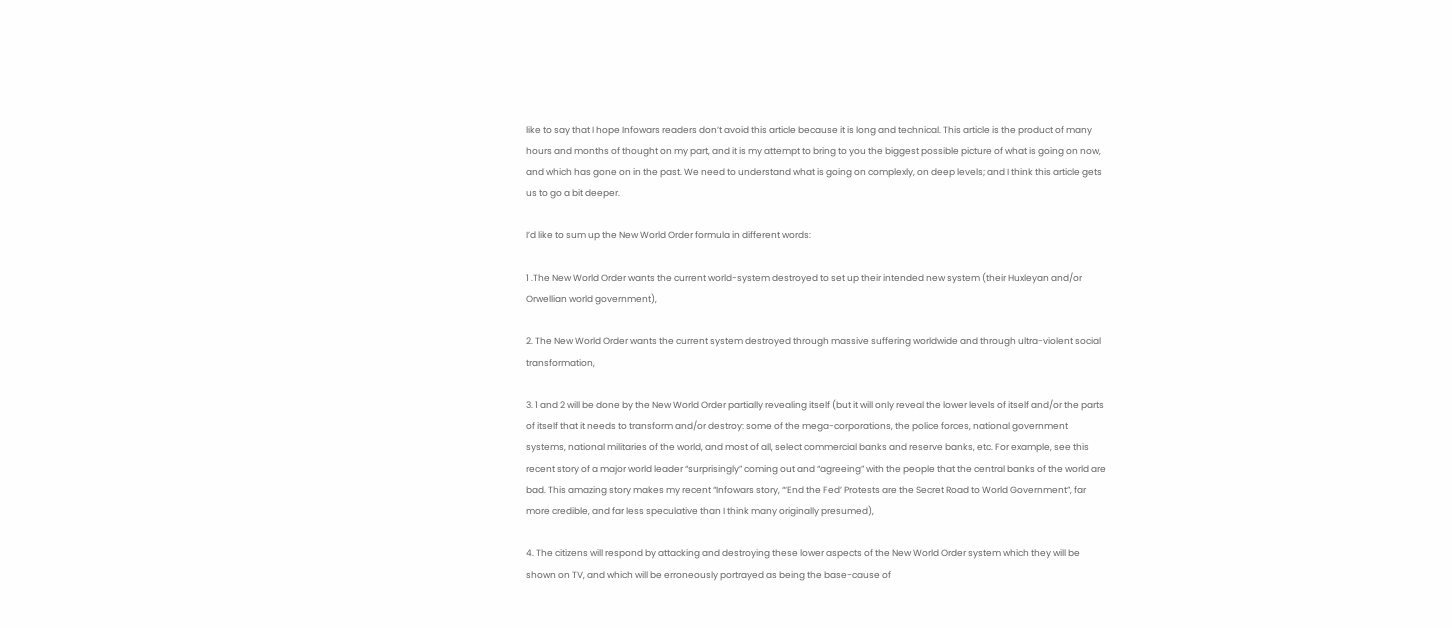like to say that I hope Infowars readers don’t avoid this article because it is long and technical. This article is the product of many hours and months of thought on my part, and it is my attempt to bring to you the biggest possible picture of what is going on now, and which has gone on in the past. We need to understand what is going on complexly, on deep levels; and I think this article gets us to go a bit deeper.

I’d like to sum up the New World Order formula in different words:

1 .The New World Order wants the current world-system destroyed to set up their intended new system (their Huxleyan and/or Orwellian world government),

2. The New World Order wants the current system destroyed through massive suffering worldwide and through ultra-violent social transformation,

3. 1 and 2 will be done by the New World Order partially revealing itself (but it will only reveal the lower levels of itself and/or the parts of itself that it needs to transform and/or destroy: some of the mega-corporations, the police forces, national government systems, national militaries of the world, and most of all, select commercial banks and reserve banks, etc. For example, see this recent story of a major world leader “surprisingly” coming out and “agreeing” with the people that the central banks of the world are bad. This amazing story makes my recent “Infowars story, “‘End the Fed’ Protests are the Secret Road to World Government”, far more credible, and far less speculative than I think many originally presumed),

4. The citizens will respond by attacking and destroying these lower aspects of the New World Order system which they will be shown on TV, and which will be erroneously portrayed as being the base-cause of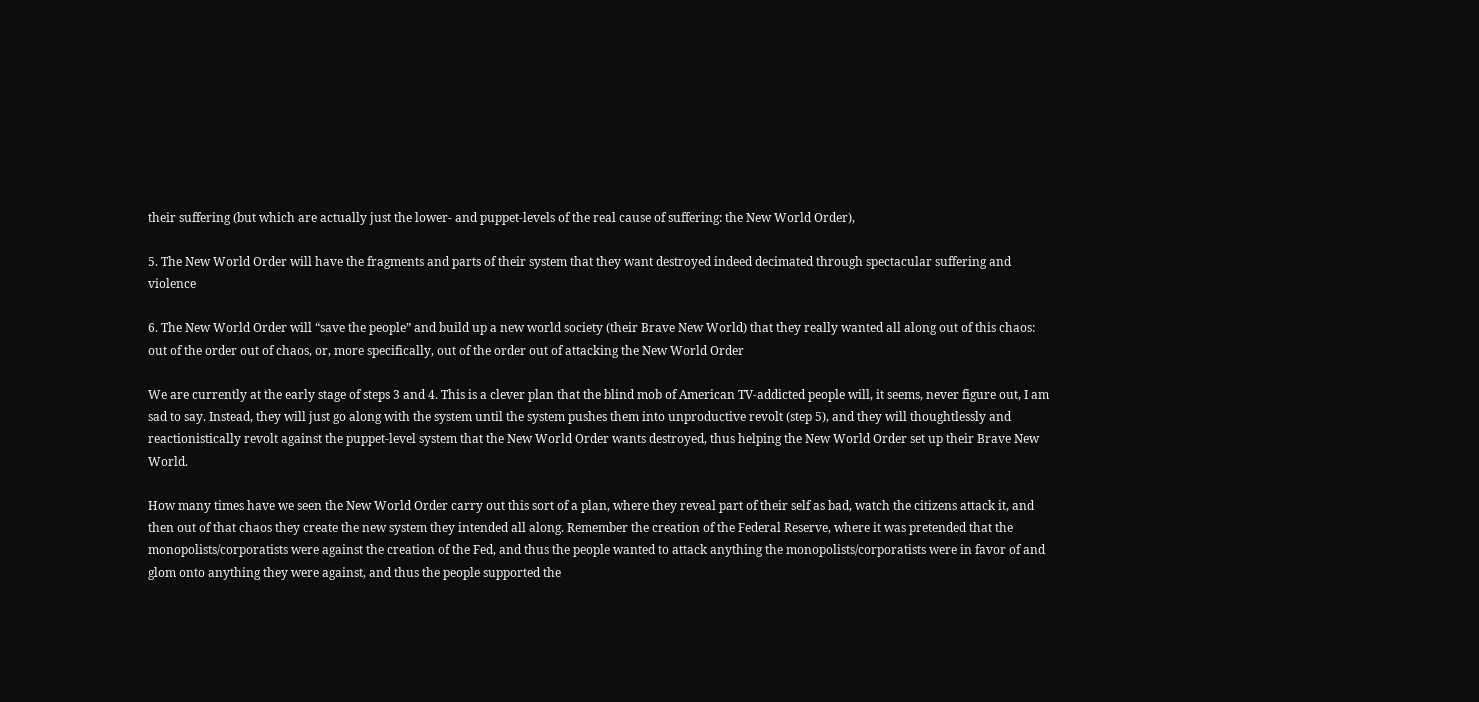their suffering (but which are actually just the lower- and puppet-levels of the real cause of suffering: the New World Order),

5. The New World Order will have the fragments and parts of their system that they want destroyed indeed decimated through spectacular suffering and violence

6. The New World Order will “save the people” and build up a new world society (their Brave New World) that they really wanted all along out of this chaos: out of the order out of chaos, or, more specifically, out of the order out of attacking the New World Order

We are currently at the early stage of steps 3 and 4. This is a clever plan that the blind mob of American TV-addicted people will, it seems, never figure out, I am sad to say. Instead, they will just go along with the system until the system pushes them into unproductive revolt (step 5), and they will thoughtlessly and reactionistically revolt against the puppet-level system that the New World Order wants destroyed, thus helping the New World Order set up their Brave New World.

How many times have we seen the New World Order carry out this sort of a plan, where they reveal part of their self as bad, watch the citizens attack it, and then out of that chaos they create the new system they intended all along. Remember the creation of the Federal Reserve, where it was pretended that the monopolists/corporatists were against the creation of the Fed, and thus the people wanted to attack anything the monopolists/corporatists were in favor of and glom onto anything they were against, and thus the people supported the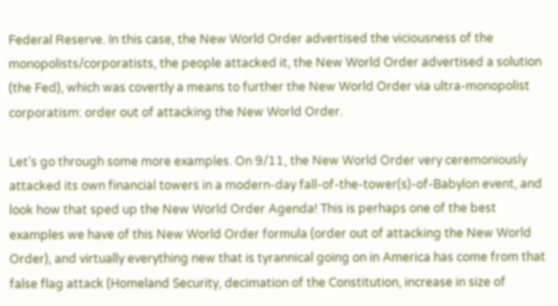Federal Reserve. In this case, the New World Order advertised the viciousness of the monopolists/corporatists, the people attacked it, the New World Order advertised a solution (the Fed), which was covertly a means to further the New World Order via ultra-monopolist corporatism: order out of attacking the New World Order.

Let’s go through some more examples. On 9/11, the New World Order very ceremoniously attacked its own financial towers in a modern-day fall-of-the-tower(s)-of-Babylon event, and look how that sped up the New World Order Agenda! This is perhaps one of the best examples we have of this New World Order formula (order out of attacking the New World Order), and virtually everything new that is tyrannical going on in America has come from that false flag attack (Homeland Security, decimation of the Constitution, increase in size of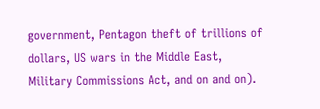government, Pentagon theft of trillions of dollars, US wars in the Middle East, Military Commissions Act, and on and on).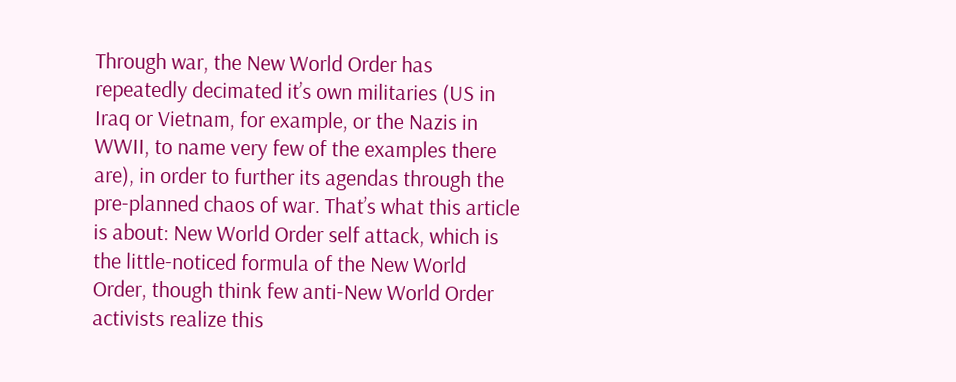Through war, the New World Order has repeatedly decimated it’s own militaries (US in Iraq or Vietnam, for example, or the Nazis in WWII, to name very few of the examples there are), in order to further its agendas through the pre-planned chaos of war. That’s what this article is about: New World Order self attack, which is the little-noticed formula of the New World Order, though think few anti-New World Order activists realize this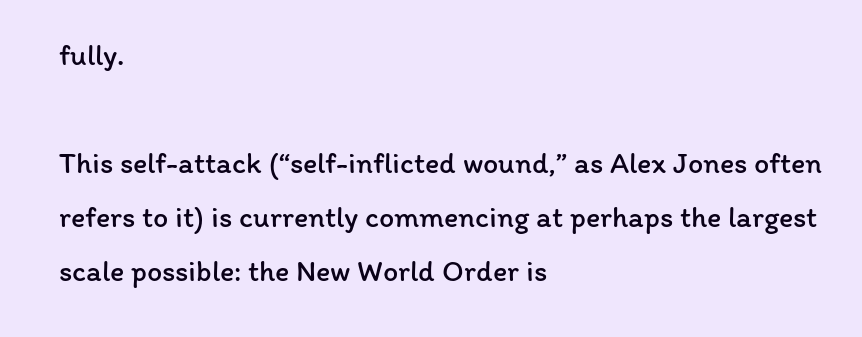fully.

This self-attack (“self-inflicted wound,” as Alex Jones often refers to it) is currently commencing at perhaps the largest scale possible: the New World Order is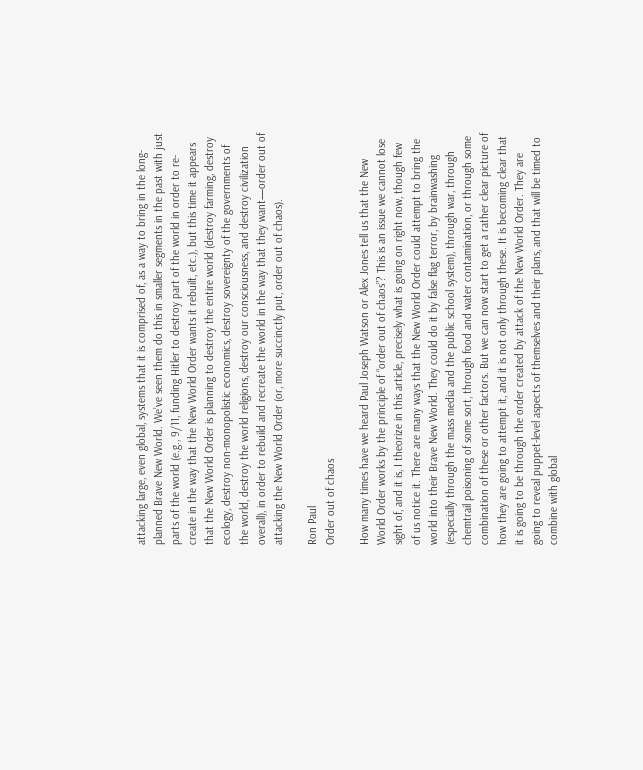attacking large, even global, systems that it is comprised of, as a way to bring in the long-planned Brave New World. We’ve seen them do this in smaller segments in the past with just parts of the world (e.g., 9/11, funding Hitler to destroy part of the world in order to re-create in the way that the New World Order wants it rebuilt, etc.), but this time it appears that the New World Order is planning to destroy the entire world (destroy farming, destroy ecology, destroy non-monopolistic economics, destroy sovereignty of the governments of the world, destroy the world religions, destroy our consciousness, and destroy civilization overall), in order to rebuild and recreate the world in the way that they want—order out of attacking the New World Order (or, more succinctly put, order out of chaos).

Ron Paul
Order out of chaos

How many times have we heard Paul Joseph Watson or Alex Jones tell us that the New World Order works by the principle of “order out of chaos”? This is an issue we cannot lose sight of, and it is, I theorize in this article, precisely what is going on right now, though few of us notice it. There are many ways that the New World Order could attempt to bring the world into their Brave New World. They could do it by false flag terror, by brainwashing (especially through the mass media and the public school system), through war, through chemtrail poisoning of some sort, through food and water contamination, or through some combination of these or other factors. But we can now start to get a rather clear picture of how they are going to attempt it, and it is not only through these. It is becoming clear that it is going to be through the order created by attack of the New World Order. They are going to reveal puppet-level aspects of themselves and their plans, and that will be timed to combine with global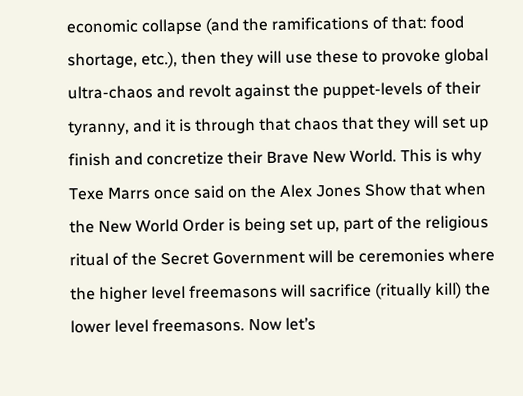economic collapse (and the ramifications of that: food shortage, etc.), then they will use these to provoke global ultra-chaos and revolt against the puppet-levels of their tyranny, and it is through that chaos that they will set up finish and concretize their Brave New World. This is why Texe Marrs once said on the Alex Jones Show that when the New World Order is being set up, part of the religious ritual of the Secret Government will be ceremonies where the higher level freemasons will sacrifice (ritually kill) the lower level freemasons. Now let’s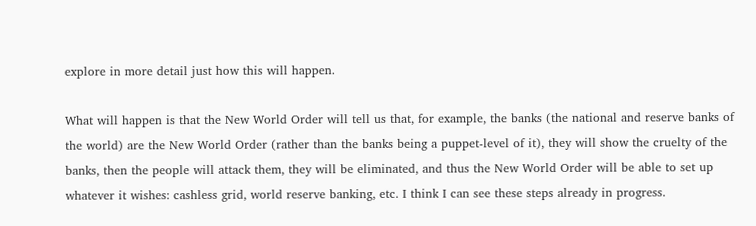explore in more detail just how this will happen.

What will happen is that the New World Order will tell us that, for example, the banks (the national and reserve banks of the world) are the New World Order (rather than the banks being a puppet-level of it), they will show the cruelty of the banks, then the people will attack them, they will be eliminated, and thus the New World Order will be able to set up whatever it wishes: cashless grid, world reserve banking, etc. I think I can see these steps already in progress.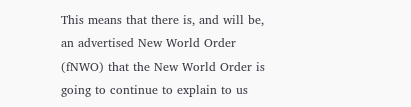This means that there is, and will be, an advertised New World Order (fNWO) that the New World Order is going to continue to explain to us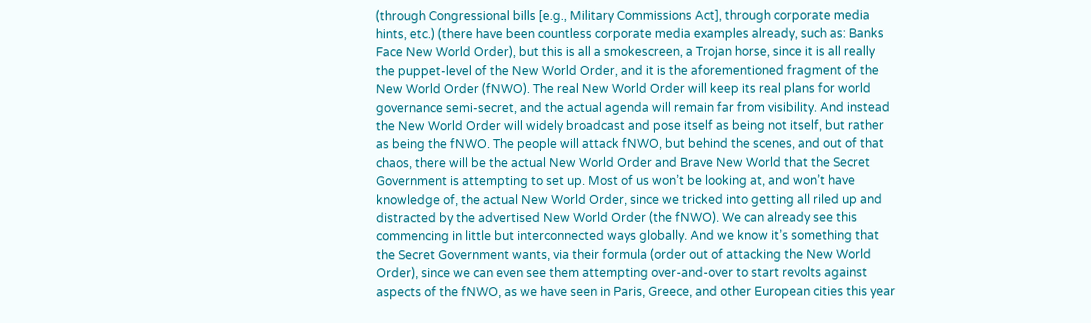(through Congressional bills [e.g., Military Commissions Act], through corporate media hints, etc.) (there have been countless corporate media examples already, such as: Banks Face New World Order), but this is all a smokescreen, a Trojan horse, since it is all really the puppet-level of the New World Order, and it is the aforementioned fragment of the New World Order (fNWO). The real New World Order will keep its real plans for world governance semi-secret, and the actual agenda will remain far from visibility. And instead the New World Order will widely broadcast and pose itself as being not itself, but rather as being the fNWO. The people will attack fNWO, but behind the scenes, and out of that chaos, there will be the actual New World Order and Brave New World that the Secret Government is attempting to set up. Most of us won’t be looking at, and won’t have knowledge of, the actual New World Order, since we tricked into getting all riled up and distracted by the advertised New World Order (the fNWO). We can already see this commencing in little but interconnected ways globally. And we know it’s something that the Secret Government wants, via their formula (order out of attacking the New World Order), since we can even see them attempting over-and-over to start revolts against aspects of the fNWO, as we have seen in Paris, Greece, and other European cities this year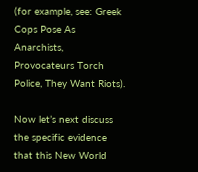(for example, see: Greek Cops Pose As Anarchists, Provocateurs Torch Police, They Want Riots).

Now let’s next discuss the specific evidence that this New World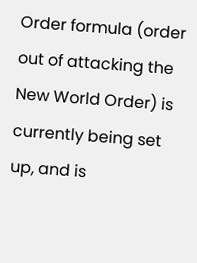Order formula (order out of attacking the New World Order) is currently being set up, and is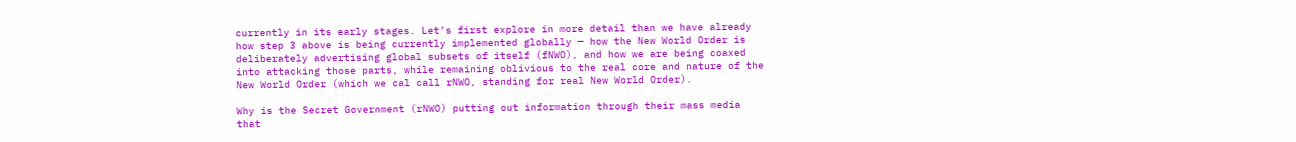currently in its early stages. Let’s first explore in more detail than we have already how step 3 above is being currently implemented globally — how the New World Order is deliberately advertising global subsets of itself (fNWO), and how we are being coaxed into attacking those parts, while remaining oblivious to the real core and nature of the New World Order (which we cal call rNWO, standing for real New World Order).

Why is the Secret Government (rNWO) putting out information through their mass media that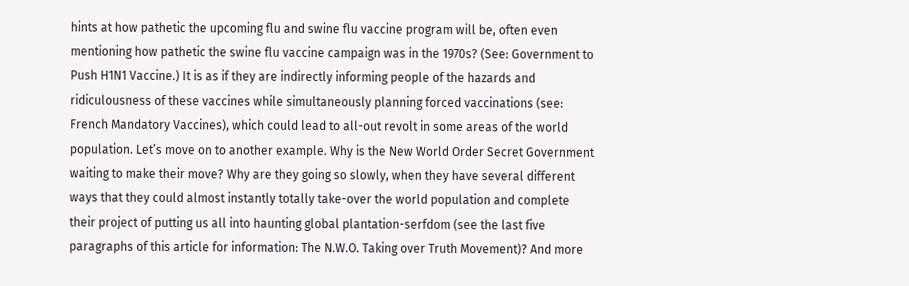hints at how pathetic the upcoming flu and swine flu vaccine program will be, often even mentioning how pathetic the swine flu vaccine campaign was in the 1970s? (See: Government to Push H1N1 Vaccine.) It is as if they are indirectly informing people of the hazards and ridiculousness of these vaccines while simultaneously planning forced vaccinations (see: French Mandatory Vaccines), which could lead to all-out revolt in some areas of the world population. Let’s move on to another example. Why is the New World Order Secret Government waiting to make their move? Why are they going so slowly, when they have several different ways that they could almost instantly totally take-over the world population and complete their project of putting us all into haunting global plantation-serfdom (see the last five paragraphs of this article for information: The N.W.O. Taking over Truth Movement)? And more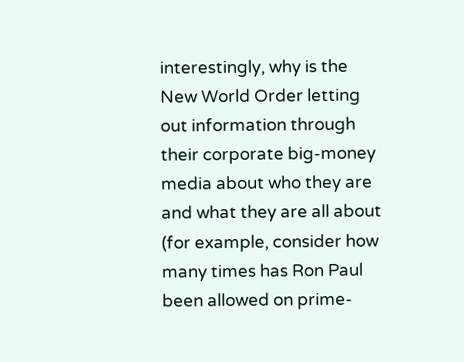interestingly, why is the New World Order letting out information through their corporate big-money media about who they are and what they are all about (for example, consider how many times has Ron Paul been allowed on prime-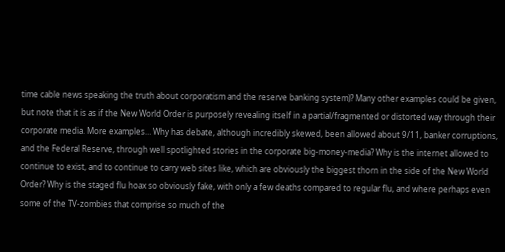time cable news speaking the truth about corporatism and the reserve banking system)? Many other examples could be given, but note that it is as if the New World Order is purposely revealing itself in a partial/fragmented or distorted way through their corporate media. More examples… Why has debate, although incredibly skewed, been allowed about 9/11, banker corruptions, and the Federal Reserve, through well spotlighted stories in the corporate big-money-media? Why is the internet allowed to continue to exist, and to continue to carry web sites like, which are obviously the biggest thorn in the side of the New World Order? Why is the staged flu hoax so obviously fake, with only a few deaths compared to regular flu, and where perhaps even some of the TV-zombies that comprise so much of the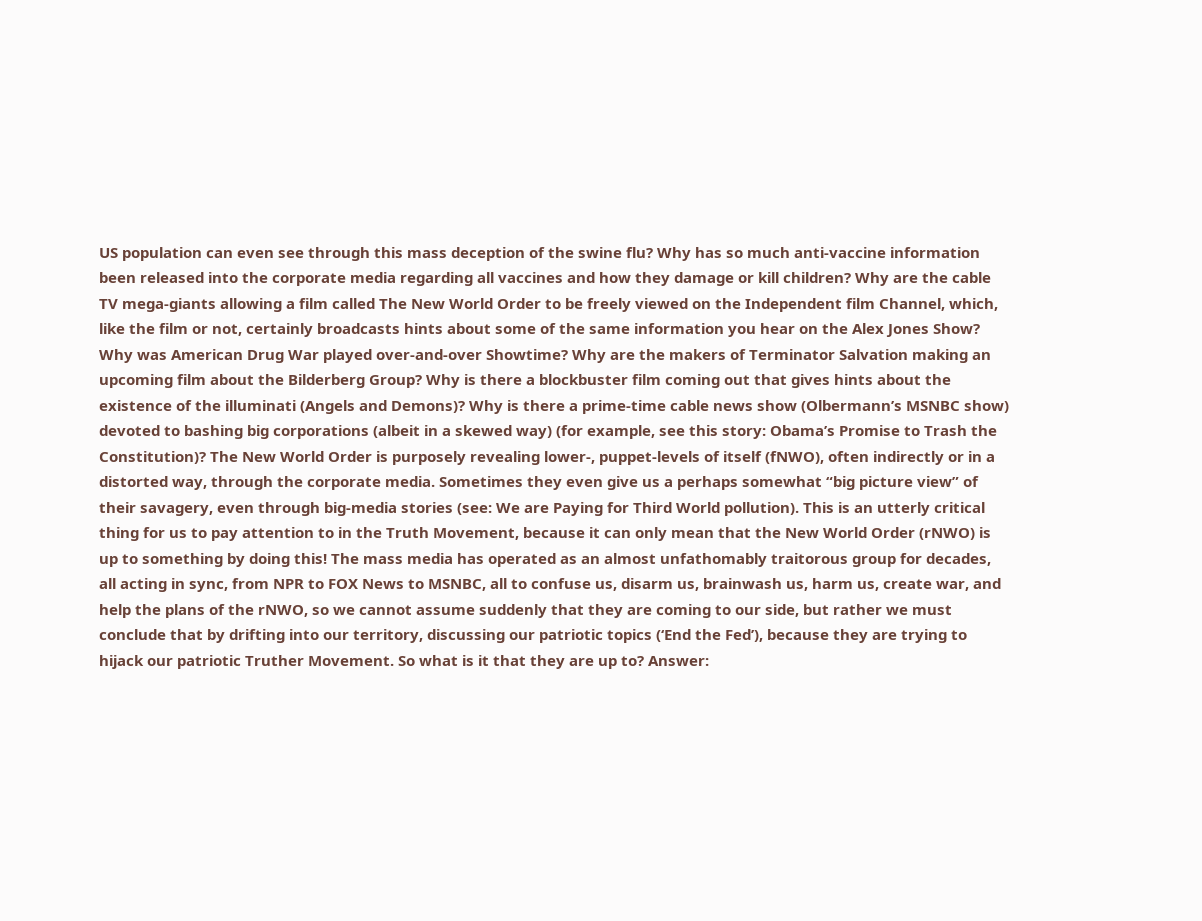US population can even see through this mass deception of the swine flu? Why has so much anti-vaccine information been released into the corporate media regarding all vaccines and how they damage or kill children? Why are the cable TV mega-giants allowing a film called The New World Order to be freely viewed on the Independent film Channel, which, like the film or not, certainly broadcasts hints about some of the same information you hear on the Alex Jones Show? Why was American Drug War played over-and-over Showtime? Why are the makers of Terminator Salvation making an upcoming film about the Bilderberg Group? Why is there a blockbuster film coming out that gives hints about the existence of the illuminati (Angels and Demons)? Why is there a prime-time cable news show (Olbermann’s MSNBC show) devoted to bashing big corporations (albeit in a skewed way) (for example, see this story: Obama’s Promise to Trash the Constitution)? The New World Order is purposely revealing lower-, puppet-levels of itself (fNWO), often indirectly or in a distorted way, through the corporate media. Sometimes they even give us a perhaps somewhat “big picture view” of their savagery, even through big-media stories (see: We are Paying for Third World pollution). This is an utterly critical thing for us to pay attention to in the Truth Movement, because it can only mean that the New World Order (rNWO) is up to something by doing this! The mass media has operated as an almost unfathomably traitorous group for decades, all acting in sync, from NPR to FOX News to MSNBC, all to confuse us, disarm us, brainwash us, harm us, create war, and help the plans of the rNWO, so we cannot assume suddenly that they are coming to our side, but rather we must conclude that by drifting into our territory, discussing our patriotic topics (‘End the Fed’), because they are trying to hijack our patriotic Truther Movement. So what is it that they are up to? Answer: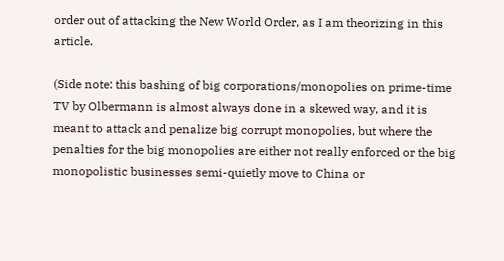order out of attacking the New World Order, as I am theorizing in this article.

(Side note: this bashing of big corporations/monopolies on prime-time TV by Olbermann is almost always done in a skewed way, and it is meant to attack and penalize big corrupt monopolies, but where the penalties for the big monopolies are either not really enforced or the big monopolistic businesses semi-quietly move to China or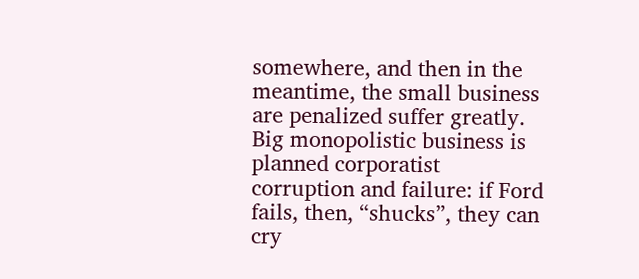somewhere, and then in the meantime, the small business are penalized suffer greatly. Big monopolistic business is planned corporatist corruption and failure: if Ford fails, then, “shucks”, they can cry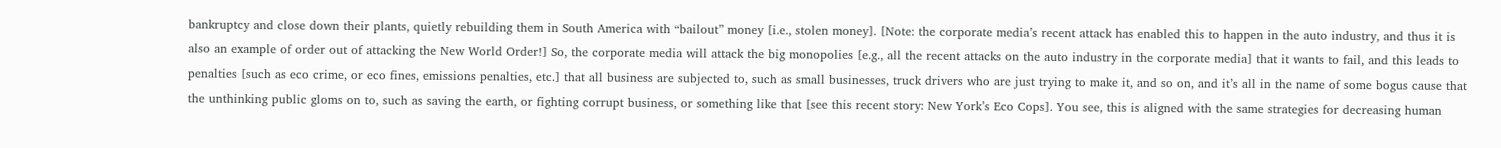bankruptcy and close down their plants, quietly rebuilding them in South America with “bailout” money [i.e., stolen money]. [Note: the corporate media’s recent attack has enabled this to happen in the auto industry, and thus it is also an example of order out of attacking the New World Order!] So, the corporate media will attack the big monopolies [e.g., all the recent attacks on the auto industry in the corporate media] that it wants to fail, and this leads to penalties [such as eco crime, or eco fines, emissions penalties, etc.] that all business are subjected to, such as small businesses, truck drivers who are just trying to make it, and so on, and it’s all in the name of some bogus cause that the unthinking public gloms on to, such as saving the earth, or fighting corrupt business, or something like that [see this recent story: New York’s Eco Cops]. You see, this is aligned with the same strategies for decreasing human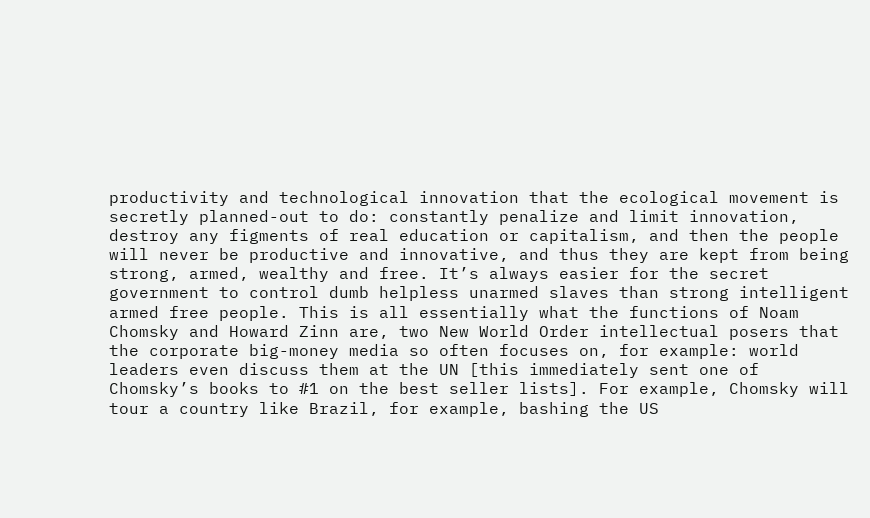productivity and technological innovation that the ecological movement is secretly planned-out to do: constantly penalize and limit innovation, destroy any figments of real education or capitalism, and then the people will never be productive and innovative, and thus they are kept from being strong, armed, wealthy and free. It’s always easier for the secret government to control dumb helpless unarmed slaves than strong intelligent armed free people. This is all essentially what the functions of Noam Chomsky and Howard Zinn are, two New World Order intellectual posers that the corporate big-money media so often focuses on, for example: world leaders even discuss them at the UN [this immediately sent one of Chomsky’s books to #1 on the best seller lists]. For example, Chomsky will tour a country like Brazil, for example, bashing the US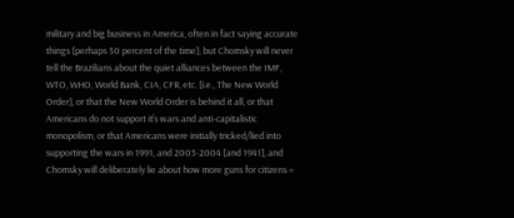military and big business in America, often in fact saying accurate things [perhaps 50 percent of the time], but Chomsky will never tell the Brazilians about the quiet alliances between the IMF, WTO, WHO, World Bank, CIA, CFR, etc. [i.e., The New World Order], or that the New World Order is behind it all, or that Americans do not support it’s wars and anti-capitalistic monopolism, or that Americans were initially tricked/lied into supporting the wars in 1991, and 2003-2004 [and 1941], and Chomsky will deliberately lie about how more guns for citizens =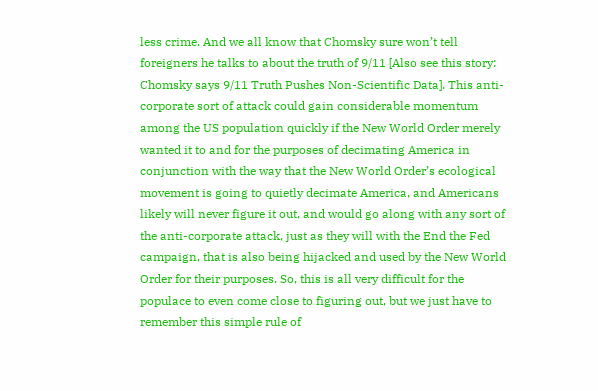less crime. And we all know that Chomsky sure won’t tell foreigners he talks to about the truth of 9/11 [Also see this story: Chomsky says 9/11 Truth Pushes Non-Scientific Data]. This anti-corporate sort of attack could gain considerable momentum among the US population quickly if the New World Order merely wanted it to and for the purposes of decimating America in conjunction with the way that the New World Order’s ecological movement is going to quietly decimate America, and Americans likely will never figure it out, and would go along with any sort of the anti-corporate attack, just as they will with the End the Fed campaign, that is also being hijacked and used by the New World Order for their purposes. So, this is all very difficult for the populace to even come close to figuring out, but we just have to remember this simple rule of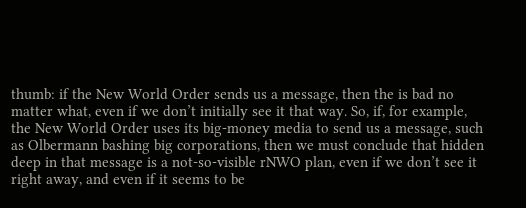thumb: if the New World Order sends us a message, then the is bad no matter what, even if we don’t initially see it that way. So, if, for example, the New World Order uses its big-money media to send us a message, such as Olbermann bashing big corporations, then we must conclude that hidden deep in that message is a not-so-visible rNWO plan, even if we don’t see it right away, and even if it seems to be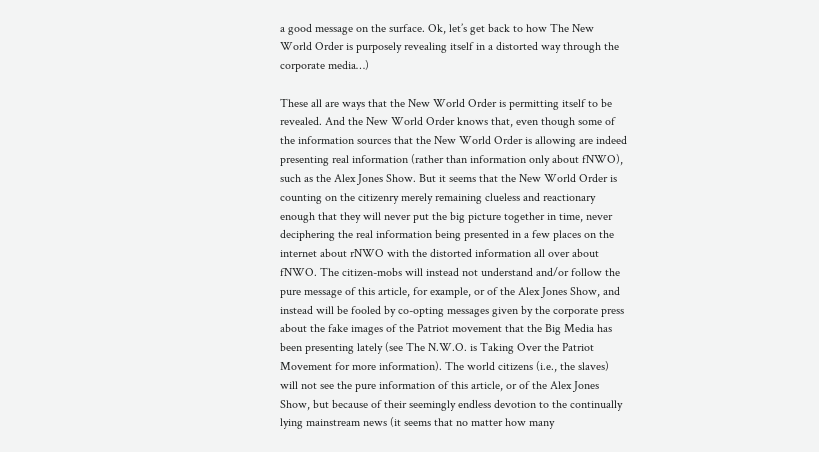a good message on the surface. Ok, let’s get back to how The New World Order is purposely revealing itself in a distorted way through the corporate media…)

These all are ways that the New World Order is permitting itself to be revealed. And the New World Order knows that, even though some of the information sources that the New World Order is allowing are indeed presenting real information (rather than information only about fNWO), such as the Alex Jones Show. But it seems that the New World Order is counting on the citizenry merely remaining clueless and reactionary enough that they will never put the big picture together in time, never deciphering the real information being presented in a few places on the internet about rNWO with the distorted information all over about fNWO. The citizen-mobs will instead not understand and/or follow the pure message of this article, for example, or of the Alex Jones Show, and instead will be fooled by co-opting messages given by the corporate press about the fake images of the Patriot movement that the Big Media has been presenting lately (see The N.W.O. is Taking Over the Patriot Movement for more information). The world citizens (i.e., the slaves) will not see the pure information of this article, or of the Alex Jones Show, but because of their seemingly endless devotion to the continually lying mainstream news (it seems that no matter how many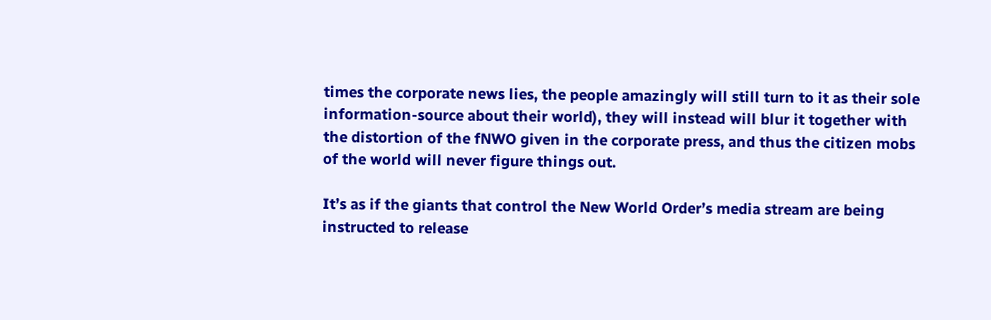times the corporate news lies, the people amazingly will still turn to it as their sole information-source about their world), they will instead will blur it together with the distortion of the fNWO given in the corporate press, and thus the citizen mobs of the world will never figure things out.

It’s as if the giants that control the New World Order’s media stream are being instructed to release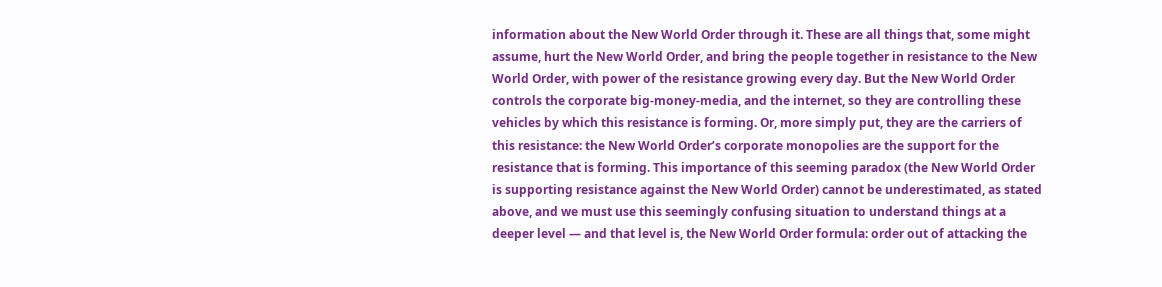information about the New World Order through it. These are all things that, some might assume, hurt the New World Order, and bring the people together in resistance to the New World Order, with power of the resistance growing every day. But the New World Order controls the corporate big-money-media, and the internet, so they are controlling these vehicles by which this resistance is forming. Or, more simply put, they are the carriers of this resistance: the New World Order’s corporate monopolies are the support for the resistance that is forming. This importance of this seeming paradox (the New World Order is supporting resistance against the New World Order) cannot be underestimated, as stated above, and we must use this seemingly confusing situation to understand things at a deeper level — and that level is, the New World Order formula: order out of attacking the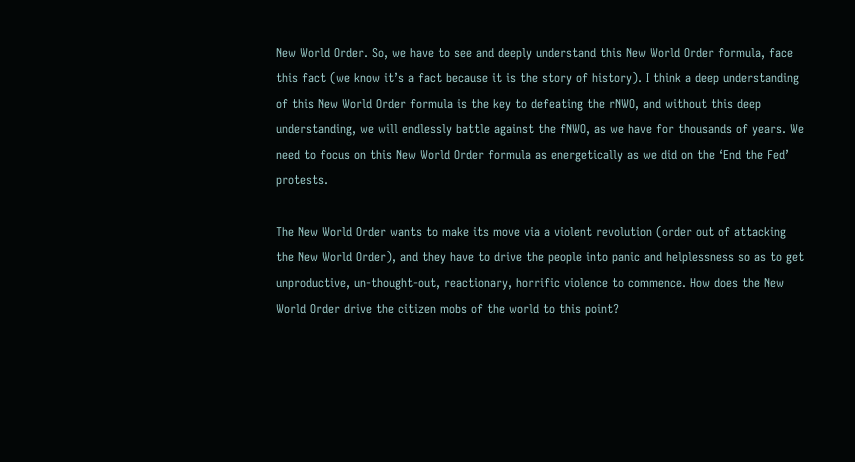New World Order. So, we have to see and deeply understand this New World Order formula, face this fact (we know it’s a fact because it is the story of history). I think a deep understanding of this New World Order formula is the key to defeating the rNWO, and without this deep understanding, we will endlessly battle against the fNWO, as we have for thousands of years. We need to focus on this New World Order formula as energetically as we did on the ‘End the Fed’ protests.

The New World Order wants to make its move via a violent revolution (order out of attacking the New World Order), and they have to drive the people into panic and helplessness so as to get unproductive, un-thought-out, reactionary, horrific violence to commence. How does the New World Order drive the citizen mobs of the world to this point?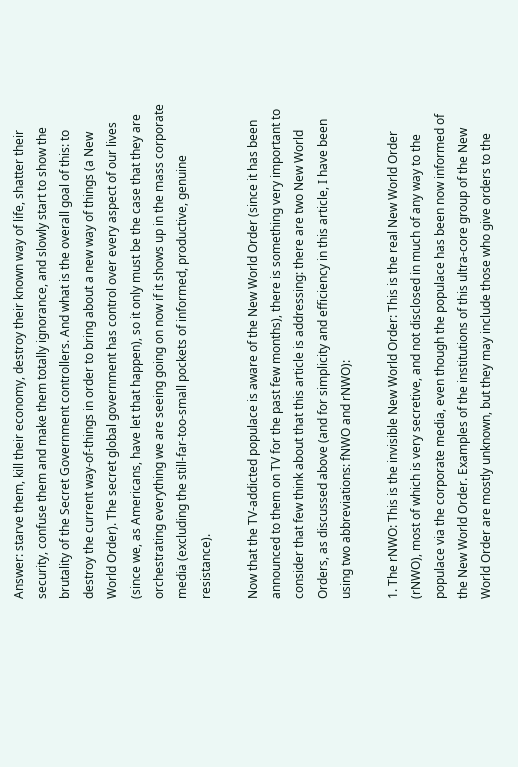Answer: starve them, kill their economy, destroy their known way of life, shatter their security, confuse them and make them totally ignorance, and slowly start to show the brutality of the Secret Government controllers. And what is the overall goal of this: to destroy the current way-of-things in order to bring about a new way of things (a New World Order). The secret global government has control over every aspect of our lives (since we, as Americans, have let that happen), so it only must be the case that they are orchestrating everything we are seeing going on now if it shows up in the mass corporate media (excluding the still-far-too-small pockets of informed, productive, genuine resistance).

Now that the TV-addicted populace is aware of the New World Order (since it has been announced to them on TV for the past few months), there is something very important to consider that few think about that this article is addressing: there are two New World Orders, as discussed above (and for simplicity and efficiency in this article, I have been using two abbreviations: fNWO and rNWO):

1. The rNWO: This is the invisible New World Order: This is the real New World Order (rNWO), most of which is very secretive, and not disclosed in much of any way to the populace via the corporate media, even though the populace has been now informed of the New World Order. Examples of the institutions of this ultra-core group of the New World Order are mostly unknown, but they may include those who give orders to the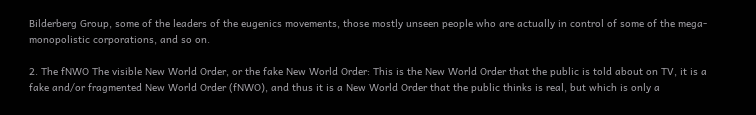Bilderberg Group, some of the leaders of the eugenics movements, those mostly unseen people who are actually in control of some of the mega-monopolistic corporations, and so on.

2. The fNWO The visible New World Order, or the fake New World Order: This is the New World Order that the public is told about on TV, it is a fake and/or fragmented New World Order (fNWO), and thus it is a New World Order that the public thinks is real, but which is only a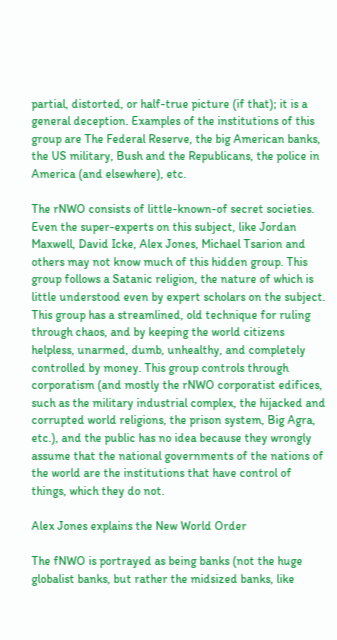partial, distorted, or half-true picture (if that); it is a general deception. Examples of the institutions of this group are The Federal Reserve, the big American banks, the US military, Bush and the Republicans, the police in America (and elsewhere), etc.

The rNWO consists of little-known-of secret societies. Even the super-experts on this subject, like Jordan Maxwell, David Icke, Alex Jones, Michael Tsarion and others may not know much of this hidden group. This group follows a Satanic religion, the nature of which is little understood even by expert scholars on the subject. This group has a streamlined, old technique for ruling through chaos, and by keeping the world citizens helpless, unarmed, dumb, unhealthy, and completely controlled by money. This group controls through corporatism (and mostly the rNWO corporatist edifices, such as the military industrial complex, the hijacked and corrupted world religions, the prison system, Big Agra, etc.), and the public has no idea because they wrongly assume that the national governments of the nations of the world are the institutions that have control of things, which they do not.

Alex Jones explains the New World Order

The fNWO is portrayed as being banks (not the huge globalist banks, but rather the midsized banks, like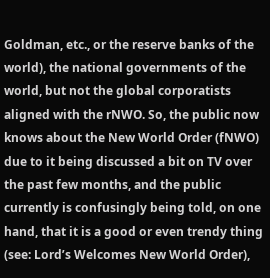Goldman, etc., or the reserve banks of the world), the national governments of the world, but not the global corporatists aligned with the rNWO. So, the public now knows about the New World Order (fNWO) due to it being discussed a bit on TV over the past few months, and the public currently is confusingly being told, on one hand, that it is a good or even trendy thing (see: Lord’s Welcomes New World Order),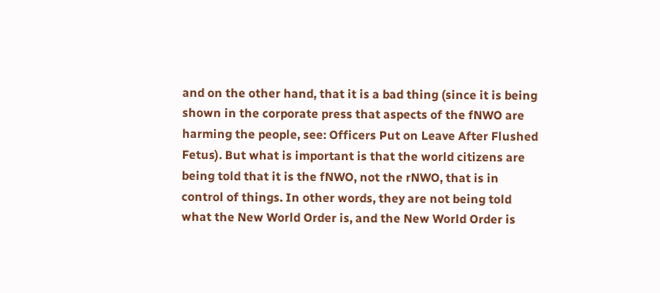and on the other hand, that it is a bad thing (since it is being shown in the corporate press that aspects of the fNWO are harming the people, see: Officers Put on Leave After Flushed Fetus). But what is important is that the world citizens are being told that it is the fNWO, not the rNWO, that is in control of things. In other words, they are not being told what the New World Order is, and the New World Order is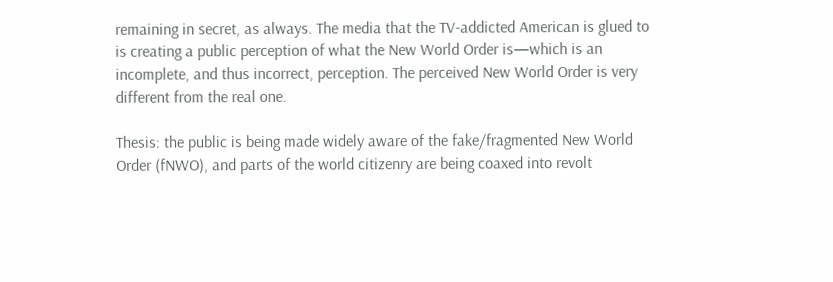remaining in secret, as always. The media that the TV-addicted American is glued to is creating a public perception of what the New World Order is—which is an incomplete, and thus incorrect, perception. The perceived New World Order is very different from the real one.

Thesis: the public is being made widely aware of the fake/fragmented New World Order (fNWO), and parts of the world citizenry are being coaxed into revolt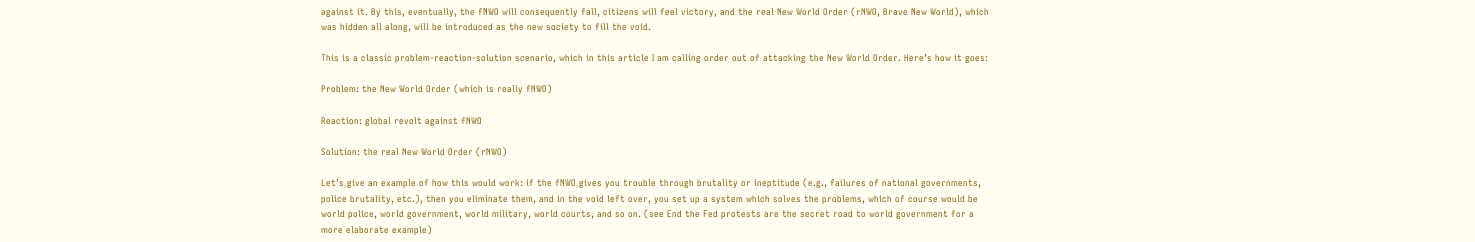against it. By this, eventually, the fNWO will consequently fall, citizens will feel victory, and the real New World Order (rNWO, Brave New World), which was hidden all along, will be introduced as the new society to fill the void.

This is a classic problem-reaction-solution scenario, which in this article I am calling order out of attacking the New World Order. Here’s how it goes:

Problem: the New World Order (which is really fNWO)

Reaction: global revolt against fNWO

Solution: the real New World Order (rNWO)

Let’s give an example of how this would work: if the fNWO gives you trouble through brutality or ineptitude (e.g., failures of national governments, police brutality, etc.), then you eliminate them, and in the void left over, you set up a system which solves the problems, which of course would be world police, world government, world military, world courts, and so on. (see End the Fed protests are the secret road to world government for a more elaborate example)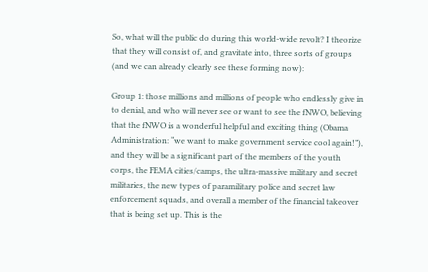So, what will the public do during this world-wide revolt? I theorize that they will consist of, and gravitate into, three sorts of groups (and we can already clearly see these forming now):

Group 1: those millions and millions of people who endlessly give in to denial, and who will never see or want to see the fNWO, believing that the fNWO is a wonderful helpful and exciting thing (Obama Administration: “we want to make government service cool again!”), and they will be a significant part of the members of the youth corps, the FEMA cities/camps, the ultra-massive military and secret militaries, the new types of paramilitary police and secret law enforcement squads, and overall a member of the financial takeover that is being set up. This is the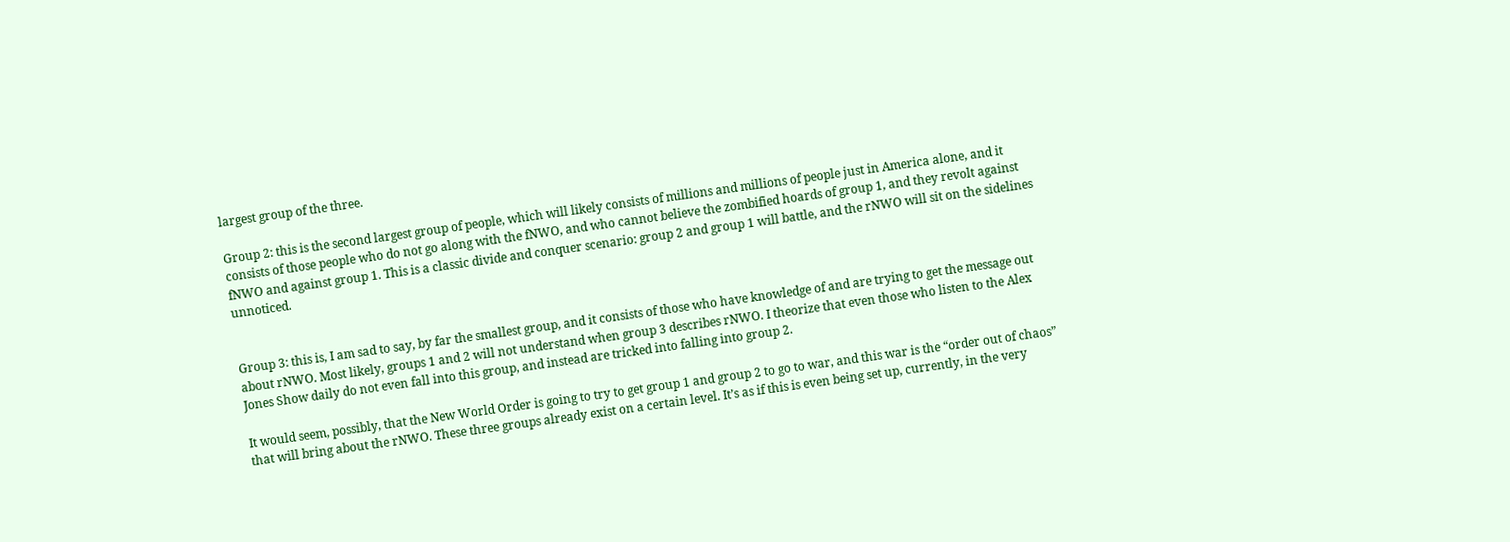largest group of the three.

Group 2: this is the second largest group of people, which will likely consists of millions and millions of people just in America alone, and it consists of those people who do not go along with the fNWO, and who cannot believe the zombified hoards of group 1, and they revolt against fNWO and against group 1. This is a classic divide and conquer scenario: group 2 and group 1 will battle, and the rNWO will sit on the sidelines unnoticed.


Group 3: this is, I am sad to say, by far the smallest group, and it consists of those who have knowledge of and are trying to get the message out about rNWO. Most likely, groups 1 and 2 will not understand when group 3 describes rNWO. I theorize that even those who listen to the Alex Jones Show daily do not even fall into this group, and instead are tricked into falling into group 2.

It would seem, possibly, that the New World Order is going to try to get group 1 and group 2 to go to war, and this war is the “order out of chaos” that will bring about the rNWO. These three groups already exist on a certain level. It’s as if this is even being set up, currently, in the very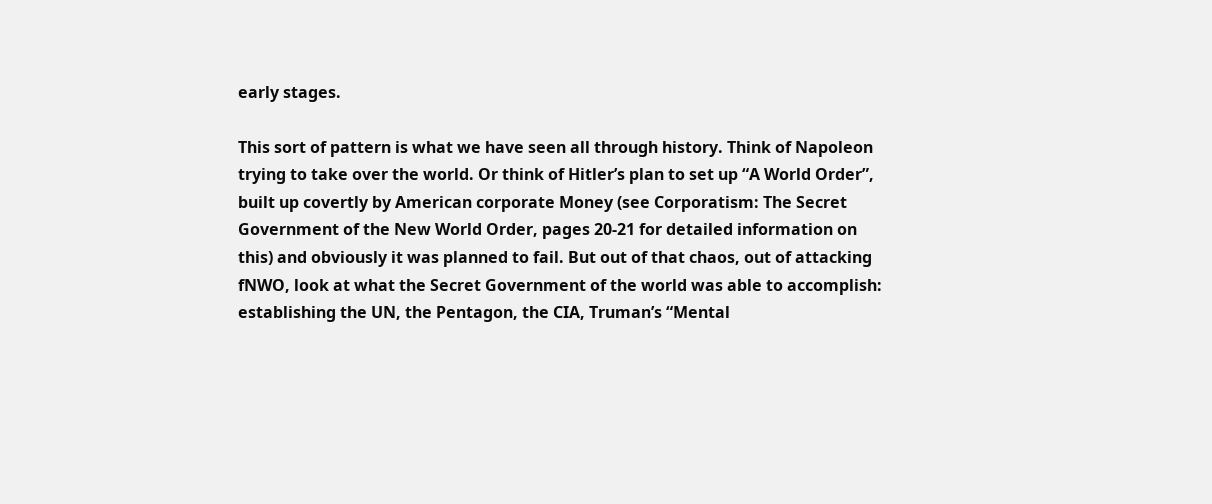early stages.

This sort of pattern is what we have seen all through history. Think of Napoleon trying to take over the world. Or think of Hitler’s plan to set up “A World Order”, built up covertly by American corporate Money (see Corporatism: The Secret Government of the New World Order, pages 20-21 for detailed information on this) and obviously it was planned to fail. But out of that chaos, out of attacking fNWO, look at what the Secret Government of the world was able to accomplish: establishing the UN, the Pentagon, the CIA, Truman’s “Mental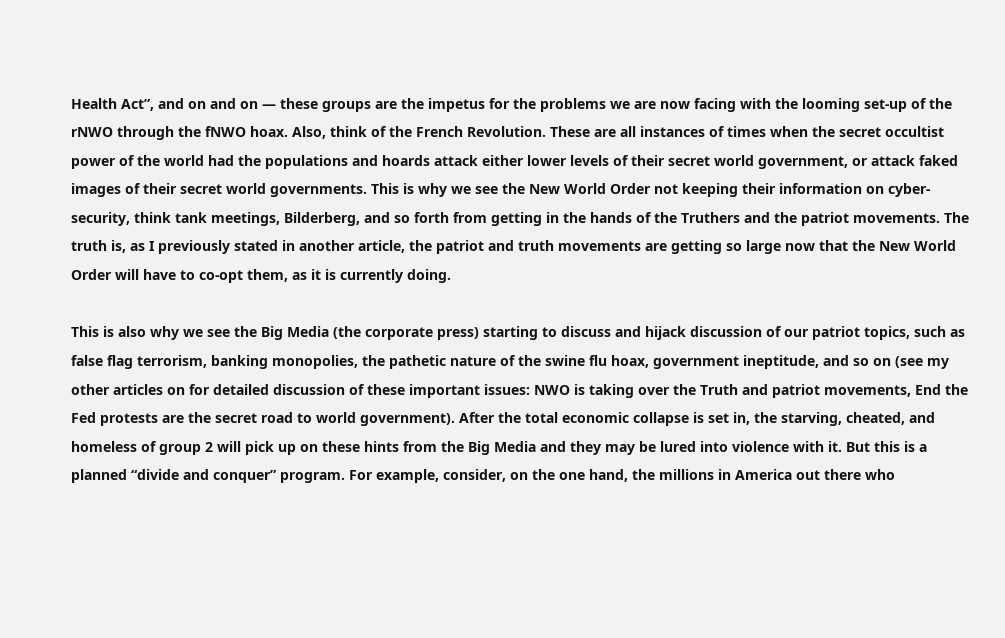Health Act”, and on and on — these groups are the impetus for the problems we are now facing with the looming set-up of the rNWO through the fNWO hoax. Also, think of the French Revolution. These are all instances of times when the secret occultist power of the world had the populations and hoards attack either lower levels of their secret world government, or attack faked images of their secret world governments. This is why we see the New World Order not keeping their information on cyber-security, think tank meetings, Bilderberg, and so forth from getting in the hands of the Truthers and the patriot movements. The truth is, as I previously stated in another article, the patriot and truth movements are getting so large now that the New World Order will have to co-opt them, as it is currently doing.

This is also why we see the Big Media (the corporate press) starting to discuss and hijack discussion of our patriot topics, such as false flag terrorism, banking monopolies, the pathetic nature of the swine flu hoax, government ineptitude, and so on (see my other articles on for detailed discussion of these important issues: NWO is taking over the Truth and patriot movements, End the Fed protests are the secret road to world government). After the total economic collapse is set in, the starving, cheated, and homeless of group 2 will pick up on these hints from the Big Media and they may be lured into violence with it. But this is a planned “divide and conquer” program. For example, consider, on the one hand, the millions in America out there who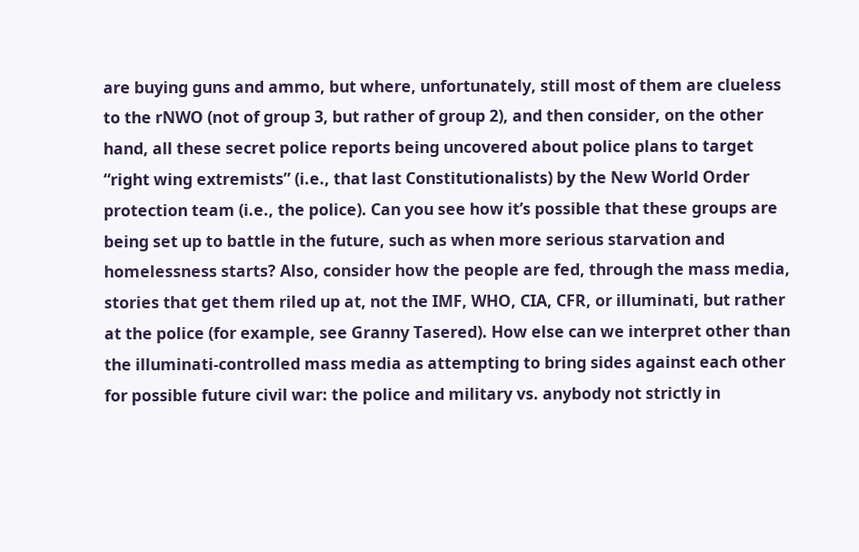are buying guns and ammo, but where, unfortunately, still most of them are clueless to the rNWO (not of group 3, but rather of group 2), and then consider, on the other hand, all these secret police reports being uncovered about police plans to target “right wing extremists” (i.e., that last Constitutionalists) by the New World Order protection team (i.e., the police). Can you see how it’s possible that these groups are being set up to battle in the future, such as when more serious starvation and homelessness starts? Also, consider how the people are fed, through the mass media, stories that get them riled up at, not the IMF, WHO, CIA, CFR, or illuminati, but rather at the police (for example, see Granny Tasered). How else can we interpret other than the illuminati-controlled mass media as attempting to bring sides against each other for possible future civil war: the police and military vs. anybody not strictly in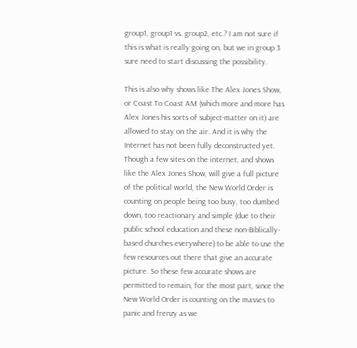group1, group1 vs. group2, etc.? I am not sure if this is what is really going on, but we in group 3 sure need to start discussing the possibility.

This is also why shows like The Alex Jones Show, or Coast To Coast AM (which more and more has Alex Jones his sorts of subject-matter on it) are allowed to stay on the air. And it is why the Internet has not been fully deconstructed yet. Though a few sites on the internet, and shows like the Alex Jones Show, will give a full picture of the political world, the New World Order is counting on people being too busy, too dumbed down, too reactionary and simple (due to their public school education and these non-Biblically-based churches everywhere) to be able to use the few resources out there that give an accurate picture. So these few accurate shows are permitted to remain, for the most part, since the New World Order is counting on the masses to panic and frenzy as we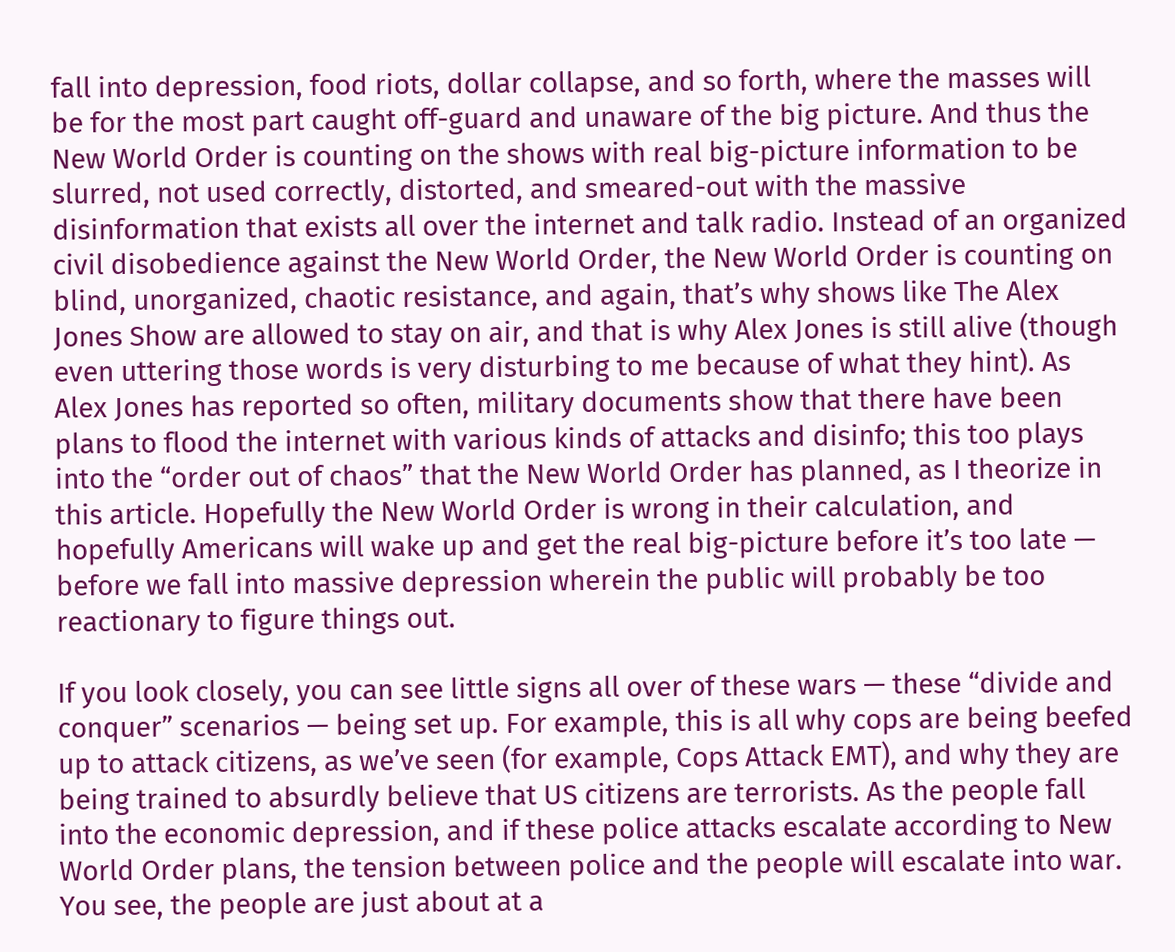fall into depression, food riots, dollar collapse, and so forth, where the masses will be for the most part caught off-guard and unaware of the big picture. And thus the New World Order is counting on the shows with real big-picture information to be slurred, not used correctly, distorted, and smeared-out with the massive disinformation that exists all over the internet and talk radio. Instead of an organized civil disobedience against the New World Order, the New World Order is counting on blind, unorganized, chaotic resistance, and again, that’s why shows like The Alex Jones Show are allowed to stay on air, and that is why Alex Jones is still alive (though even uttering those words is very disturbing to me because of what they hint). As Alex Jones has reported so often, military documents show that there have been plans to flood the internet with various kinds of attacks and disinfo; this too plays into the “order out of chaos” that the New World Order has planned, as I theorize in this article. Hopefully the New World Order is wrong in their calculation, and hopefully Americans will wake up and get the real big-picture before it’s too late — before we fall into massive depression wherein the public will probably be too reactionary to figure things out.

If you look closely, you can see little signs all over of these wars — these “divide and conquer” scenarios — being set up. For example, this is all why cops are being beefed up to attack citizens, as we’ve seen (for example, Cops Attack EMT), and why they are being trained to absurdly believe that US citizens are terrorists. As the people fall into the economic depression, and if these police attacks escalate according to New World Order plans, the tension between police and the people will escalate into war. You see, the people are just about at a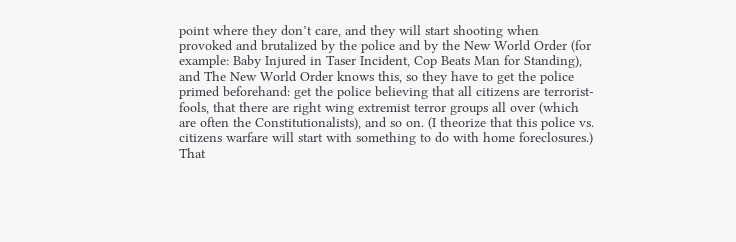point where they don’t care, and they will start shooting when provoked and brutalized by the police and by the New World Order (for example: Baby Injured in Taser Incident, Cop Beats Man for Standing), and The New World Order knows this, so they have to get the police primed beforehand: get the police believing that all citizens are terrorist-fools, that there are right wing extremist terror groups all over (which are often the Constitutionalists), and so on. (I theorize that this police vs. citizens warfare will start with something to do with home foreclosures.) That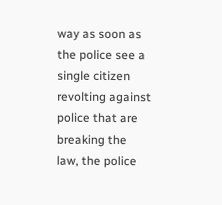way as soon as the police see a single citizen revolting against police that are breaking the law, the police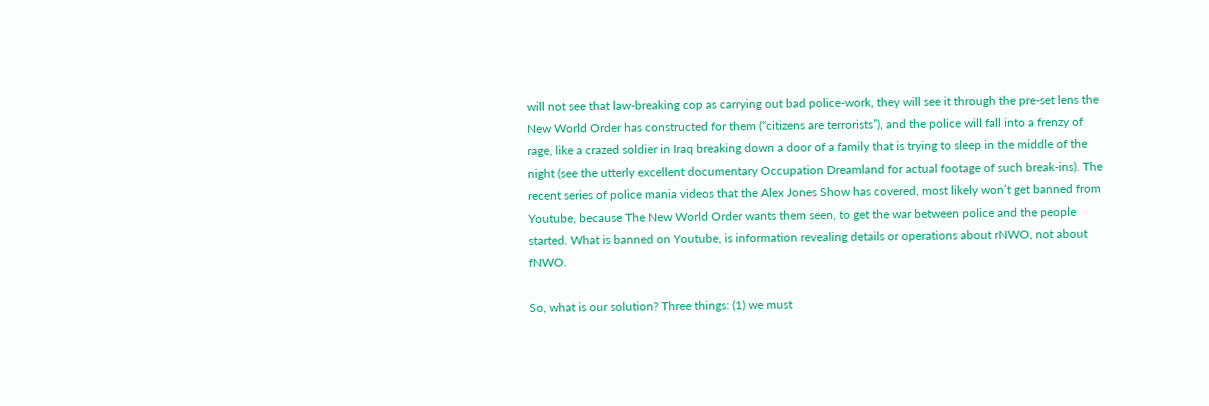will not see that law-breaking cop as carrying out bad police-work, they will see it through the pre-set lens the New World Order has constructed for them (“citizens are terrorists”), and the police will fall into a frenzy of rage, like a crazed soldier in Iraq breaking down a door of a family that is trying to sleep in the middle of the night (see the utterly excellent documentary Occupation Dreamland for actual footage of such break-ins). The recent series of police mania videos that the Alex Jones Show has covered, most likely won’t get banned from Youtube, because The New World Order wants them seen, to get the war between police and the people started. What is banned on Youtube, is information revealing details or operations about rNWO, not about fNWO.

So, what is our solution? Three things: (1) we must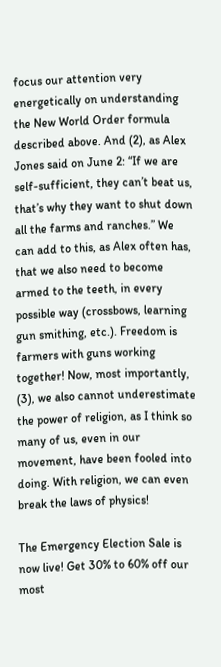focus our attention very energetically on understanding the New World Order formula described above. And (2), as Alex Jones said on June 2: “If we are self-sufficient, they can’t beat us, that’s why they want to shut down all the farms and ranches.” We can add to this, as Alex often has, that we also need to become armed to the teeth, in every possible way (crossbows, learning gun smithing, etc.). Freedom is farmers with guns working together! Now, most importantly, (3), we also cannot underestimate the power of religion, as I think so many of us, even in our movement, have been fooled into doing. With religion, we can even break the laws of physics!

The Emergency Election Sale is now live! Get 30% to 60% off our most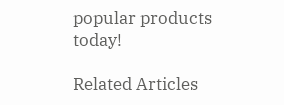popular products today!

Related Articles